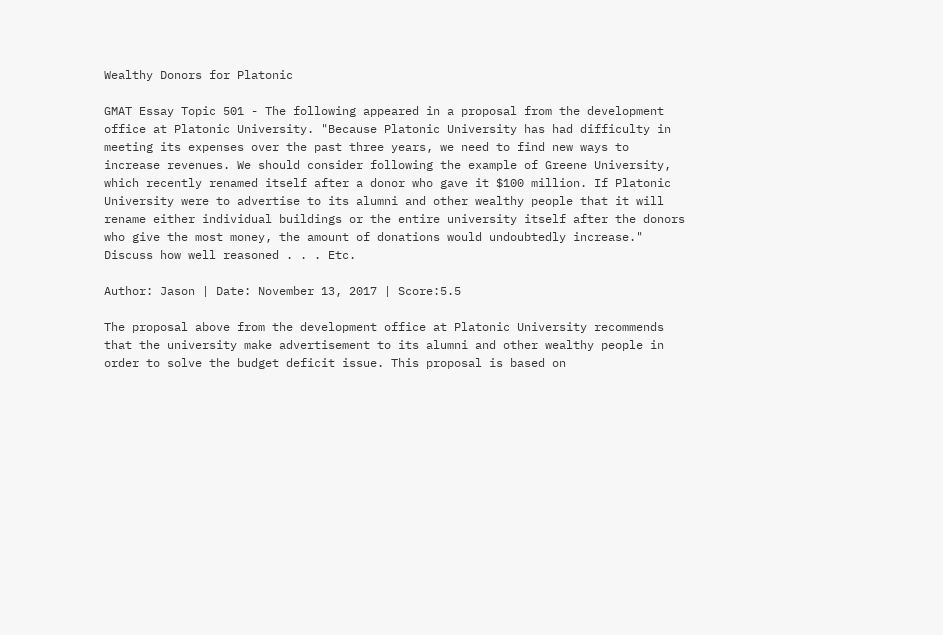Wealthy Donors for Platonic

GMAT Essay Topic 501 - The following appeared in a proposal from the development office at Platonic University. "Because Platonic University has had difficulty in meeting its expenses over the past three years, we need to find new ways to increase revenues. We should consider following the example of Greene University, which recently renamed itself after a donor who gave it $100 million. If Platonic University were to advertise to its alumni and other wealthy people that it will rename either individual buildings or the entire university itself after the donors who give the most money, the amount of donations would undoubtedly increase." Discuss how well reasoned . . . Etc.

Author: Jason | Date: November 13, 2017 | Score:5.5

The proposal above from the development office at Platonic University recommends that the university make advertisement to its alumni and other wealthy people in order to solve the budget deficit issue. This proposal is based on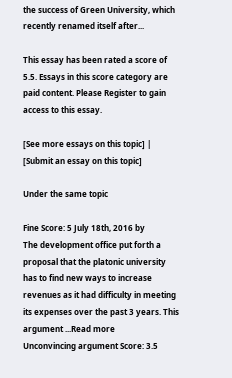the success of Green University, which recently renamed itself after...

This essay has been rated a score of 5.5. Essays in this score category are paid content. Please Register to gain access to this essay.

[See more essays on this topic] | [Submit an essay on this topic]

Under the same topic

Fine Score: 5 July 18th, 2016 by
The development office put forth a proposal that the platonic university has to find new ways to increase revenues as it had difficulty in meeting its expenses over the past 3 years. This argument ...Read more
Unconvincing argument Score: 3.5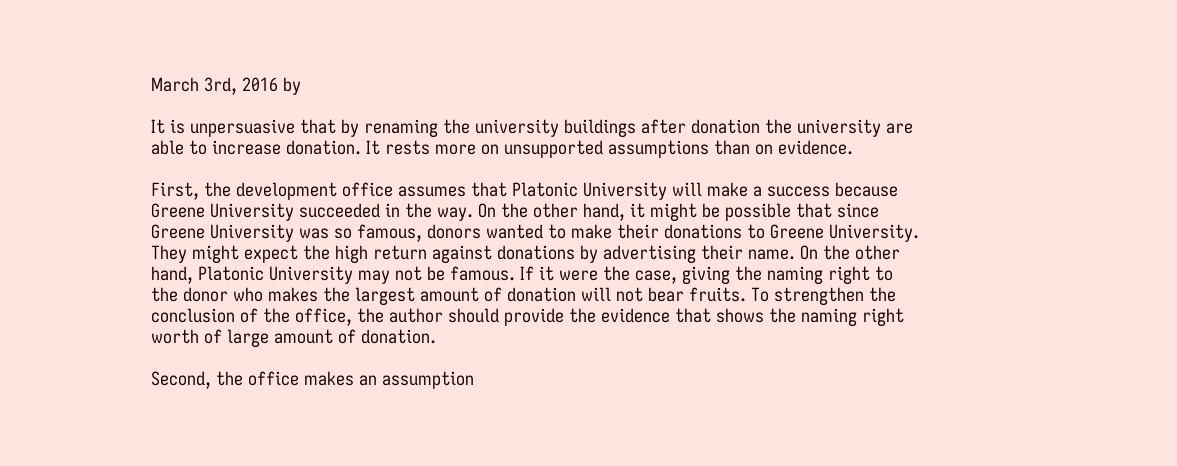March 3rd, 2016 by

It is unpersuasive that by renaming the university buildings after donation the university are able to increase donation. It rests more on unsupported assumptions than on evidence.

First, the development office assumes that Platonic University will make a success because Greene University succeeded in the way. On the other hand, it might be possible that since Greene University was so famous, donors wanted to make their donations to Greene University. They might expect the high return against donations by advertising their name. On the other hand, Platonic University may not be famous. If it were the case, giving the naming right to the donor who makes the largest amount of donation will not bear fruits. To strengthen the conclusion of the office, the author should provide the evidence that shows the naming right worth of large amount of donation.

Second, the office makes an assumption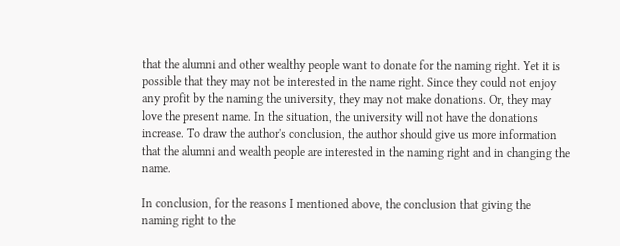that the alumni and other wealthy people want to donate for the naming right. Yet it is possible that they may not be interested in the name right. Since they could not enjoy any profit by the naming the university, they may not make donations. Or, they may love the present name. In the situation, the university will not have the donations increase. To draw the author's conclusion, the author should give us more information that the alumni and wealth people are interested in the naming right and in changing the name.

In conclusion, for the reasons I mentioned above, the conclusion that giving the naming right to the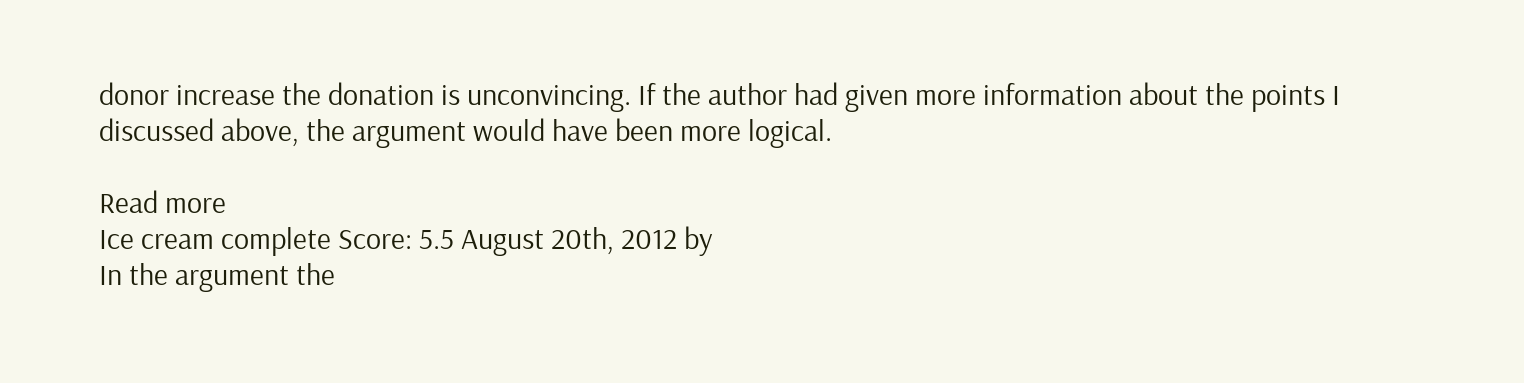donor increase the donation is unconvincing. If the author had given more information about the points I discussed above, the argument would have been more logical.

Read more
Ice cream complete Score: 5.5 August 20th, 2012 by
In the argument the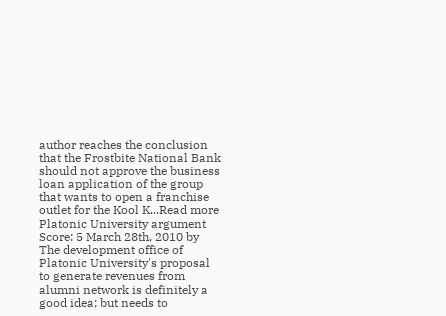author reaches the conclusion that the Frostbite National Bank should not approve the business loan application of the group that wants to open a franchise outlet for the Kool K...Read more
Platonic University argument Score: 5 March 28th, 2010 by
The development office of Platonic University's proposal to generate revenues from alumni network is definitely a good idea; but needs to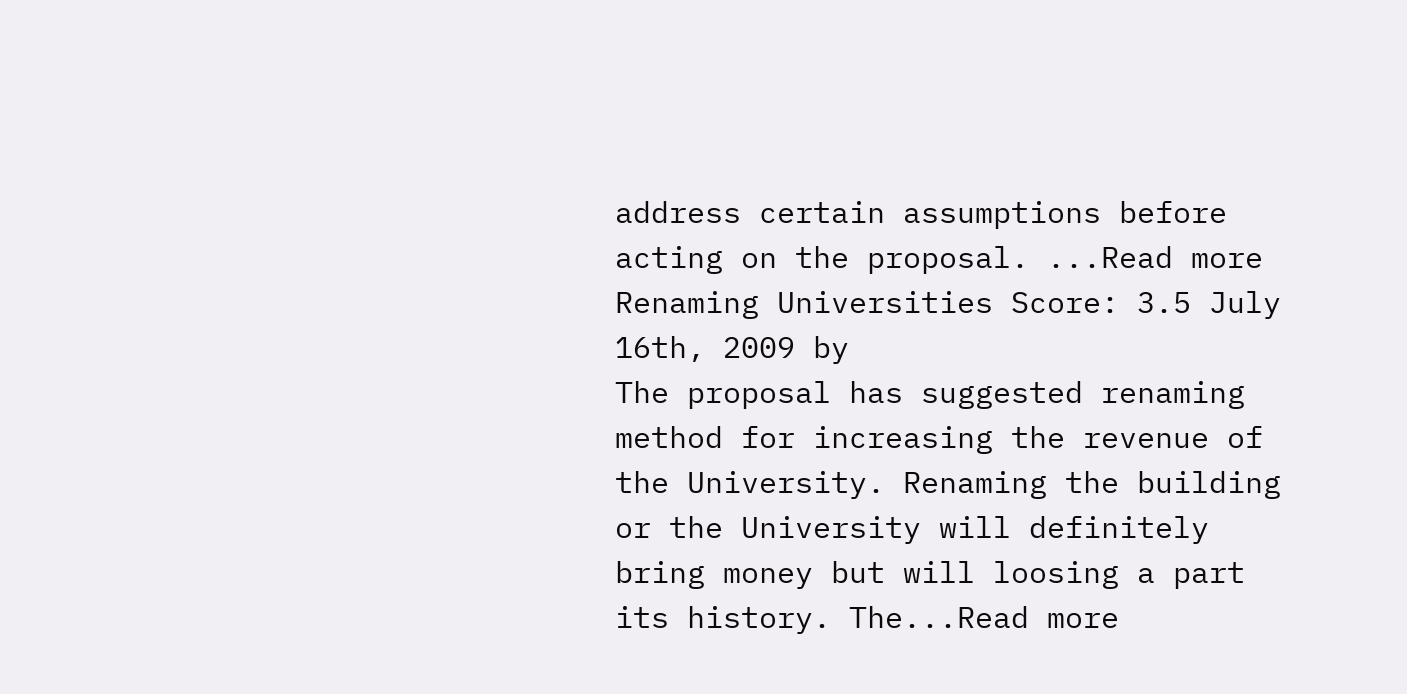address certain assumptions before acting on the proposal. ...Read more
Renaming Universities Score: 3.5 July 16th, 2009 by
The proposal has suggested renaming method for increasing the revenue of the University. Renaming the building or the University will definitely bring money but will loosing a part its history. The...Read more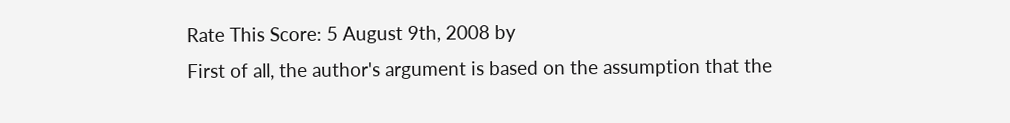Rate This Score: 5 August 9th, 2008 by
First of all, the author's argument is based on the assumption that the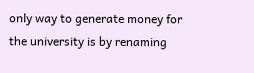only way to generate money for the university is by renaming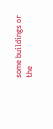some buildings or the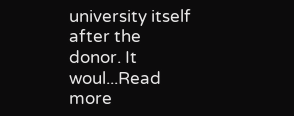university itself after the donor. It woul...Read more